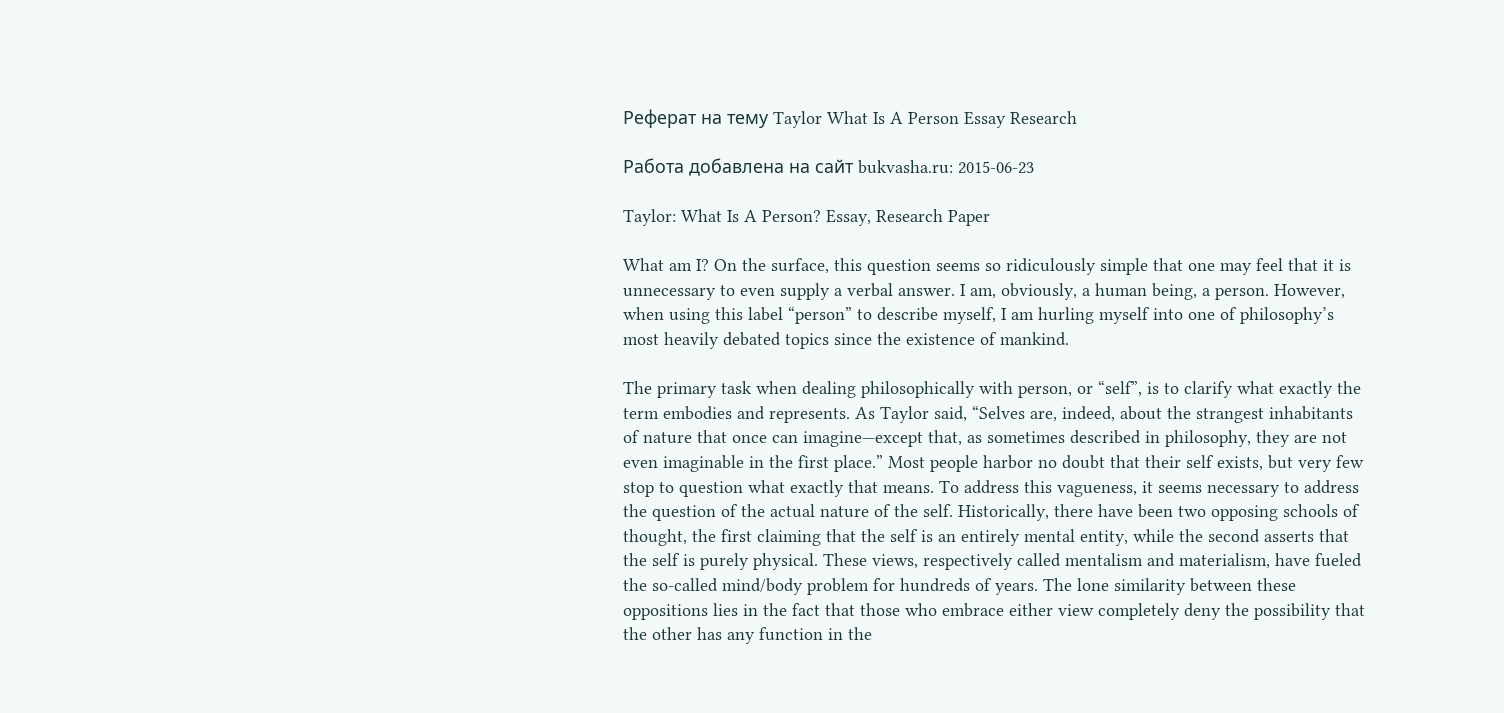Реферат на тему Taylor What Is A Person Essay Research

Работа добавлена на сайт bukvasha.ru: 2015-06-23

Taylor: What Is A Person? Essay, Research Paper

What am I? On the surface, this question seems so ridiculously simple that one may feel that it is unnecessary to even supply a verbal answer. I am, obviously, a human being, a person. However, when using this label “person” to describe myself, I am hurling myself into one of philosophy’s most heavily debated topics since the existence of mankind.

The primary task when dealing philosophically with person, or “self”, is to clarify what exactly the term embodies and represents. As Taylor said, “Selves are, indeed, about the strangest inhabitants of nature that once can imagine—except that, as sometimes described in philosophy, they are not even imaginable in the first place.” Most people harbor no doubt that their self exists, but very few stop to question what exactly that means. To address this vagueness, it seems necessary to address the question of the actual nature of the self. Historically, there have been two opposing schools of thought, the first claiming that the self is an entirely mental entity, while the second asserts that the self is purely physical. These views, respectively called mentalism and materialism, have fueled the so-called mind/body problem for hundreds of years. The lone similarity between these oppositions lies in the fact that those who embrace either view completely deny the possibility that the other has any function in the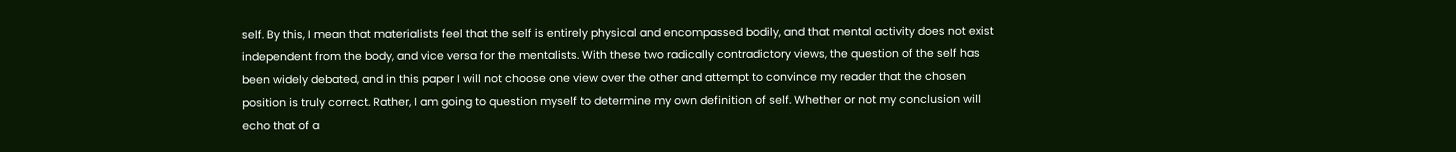self. By this, I mean that materialists feel that the self is entirely physical and encompassed bodily, and that mental activity does not exist independent from the body, and vice versa for the mentalists. With these two radically contradictory views, the question of the self has been widely debated, and in this paper I will not choose one view over the other and attempt to convince my reader that the chosen position is truly correct. Rather, I am going to question myself to determine my own definition of self. Whether or not my conclusion will echo that of a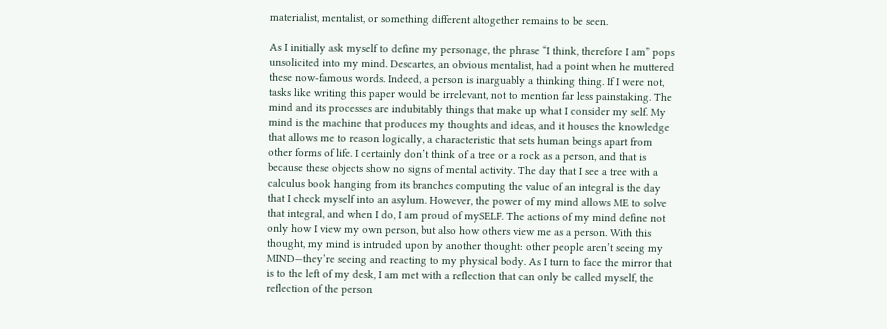materialist, mentalist, or something different altogether remains to be seen.

As I initially ask myself to define my personage, the phrase “I think, therefore I am” pops unsolicited into my mind. Descartes, an obvious mentalist, had a point when he muttered these now-famous words. Indeed, a person is inarguably a thinking thing. If I were not, tasks like writing this paper would be irrelevant, not to mention far less painstaking. The mind and its processes are indubitably things that make up what I consider my self. My mind is the machine that produces my thoughts and ideas, and it houses the knowledge that allows me to reason logically, a characteristic that sets human beings apart from other forms of life. I certainly don’t think of a tree or a rock as a person, and that is because these objects show no signs of mental activity. The day that I see a tree with a calculus book hanging from its branches computing the value of an integral is the day that I check myself into an asylum. However, the power of my mind allows ME to solve that integral, and when I do, I am proud of mySELF. The actions of my mind define not only how I view my own person, but also how others view me as a person. With this thought, my mind is intruded upon by another thought: other people aren’t seeing my MIND—they’re seeing and reacting to my physical body. As I turn to face the mirror that is to the left of my desk, I am met with a reflection that can only be called myself, the reflection of the person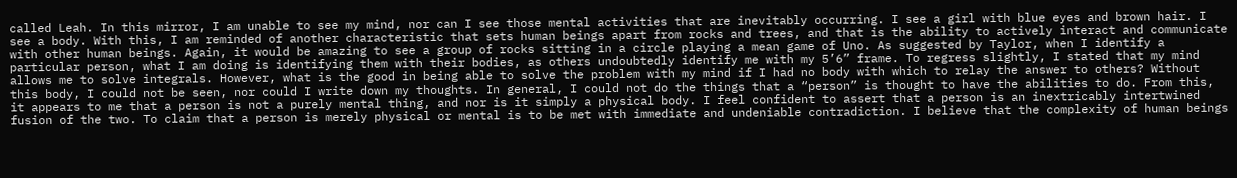called Leah. In this mirror, I am unable to see my mind, nor can I see those mental activities that are inevitably occurring. I see a girl with blue eyes and brown hair. I see a body. With this, I am reminded of another characteristic that sets human beings apart from rocks and trees, and that is the ability to actively interact and communicate with other human beings. Again, it would be amazing to see a group of rocks sitting in a circle playing a mean game of Uno. As suggested by Taylor, when I identify a particular person, what I am doing is identifying them with their bodies, as others undoubtedly identify me with my 5’6” frame. To regress slightly, I stated that my mind allows me to solve integrals. However, what is the good in being able to solve the problem with my mind if I had no body with which to relay the answer to others? Without this body, I could not be seen, nor could I write down my thoughts. In general, I could not do the things that a “person” is thought to have the abilities to do. From this, it appears to me that a person is not a purely mental thing, and nor is it simply a physical body. I feel confident to assert that a person is an inextricably intertwined fusion of the two. To claim that a person is merely physical or mental is to be met with immediate and undeniable contradiction. I believe that the complexity of human beings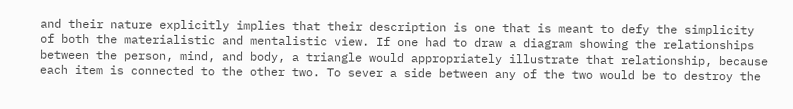and their nature explicitly implies that their description is one that is meant to defy the simplicity of both the materialistic and mentalistic view. If one had to draw a diagram showing the relationships between the person, mind, and body, a triangle would appropriately illustrate that relationship, because each item is connected to the other two. To sever a side between any of the two would be to destroy the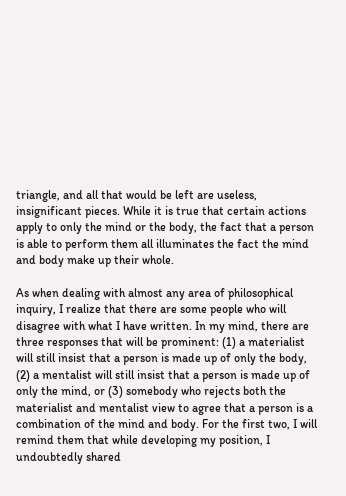triangle, and all that would be left are useless, insignificant pieces. While it is true that certain actions apply to only the mind or the body, the fact that a person is able to perform them all illuminates the fact the mind and body make up their whole.

As when dealing with almost any area of philosophical inquiry, I realize that there are some people who will disagree with what I have written. In my mind, there are three responses that will be prominent: (1) a materialist will still insist that a person is made up of only the body, (2) a mentalist will still insist that a person is made up of only the mind, or (3) somebody who rejects both the materialist and mentalist view to agree that a person is a combination of the mind and body. For the first two, I will remind them that while developing my position, I undoubtedly shared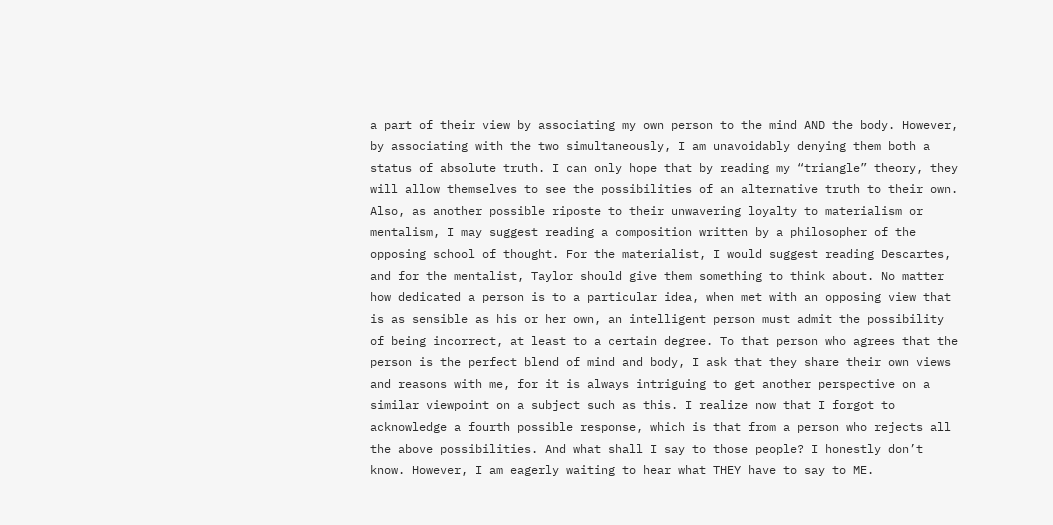a part of their view by associating my own person to the mind AND the body. However, by associating with the two simultaneously, I am unavoidably denying them both a status of absolute truth. I can only hope that by reading my “triangle” theory, they will allow themselves to see the possibilities of an alternative truth to their own. Also, as another possible riposte to their unwavering loyalty to materialism or mentalism, I may suggest reading a composition written by a philosopher of the opposing school of thought. For the materialist, I would suggest reading Descartes, and for the mentalist, Taylor should give them something to think about. No matter how dedicated a person is to a particular idea, when met with an opposing view that is as sensible as his or her own, an intelligent person must admit the possibility of being incorrect, at least to a certain degree. To that person who agrees that the person is the perfect blend of mind and body, I ask that they share their own views and reasons with me, for it is always intriguing to get another perspective on a similar viewpoint on a subject such as this. I realize now that I forgot to acknowledge a fourth possible response, which is that from a person who rejects all the above possibilities. And what shall I say to those people? I honestly don’t know. However, I am eagerly waiting to hear what THEY have to say to ME.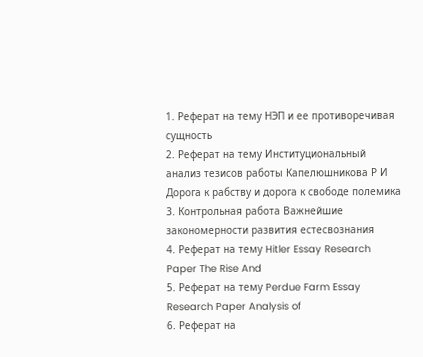1. Реферат на тему НЭП и ее противоречивая сущность
2. Реферат на тему Институциональный анализ тезисов работы Капелюшникова Р И Дорога к рабству и дорога к свободе полемика
3. Контрольная работа Важнейшие закономерности развития естесвознания
4. Реферат на тему Hitler Essay Research Paper The Rise And
5. Реферат на тему Perdue Farm Essay Research Paper Analysis of
6. Реферат на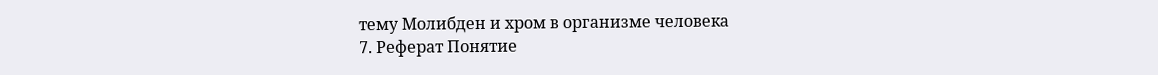тему Молибден и хром в организме человека
7. Реферат Понятие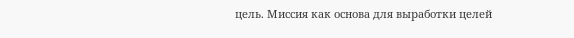цель. Миссия как основа для выработки целей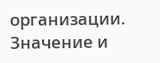организации. Значение и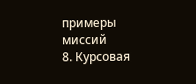примеры миссий
8. Курсовая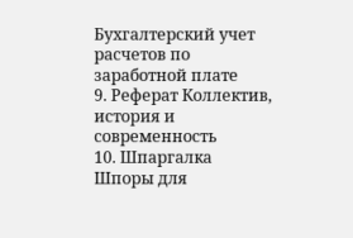Бухгалтерский учет расчетов по заработной плате
9. Реферат Коллектив, история и современность
10. Шпаргалка Шпоры для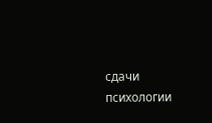сдачи психологии